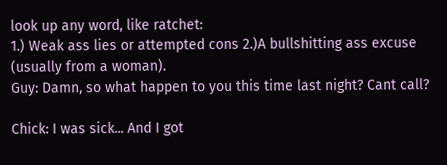look up any word, like ratchet:
1.) Weak ass lies or attempted cons 2.)A bullshitting ass excuse (usually from a woman).
Guy: Damn, so what happen to you this time last night? Cant call?

Chick: I was sick... And I got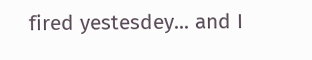fired yestesdey... and I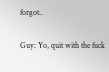forgot..

Guy: Yo, quit with the fuck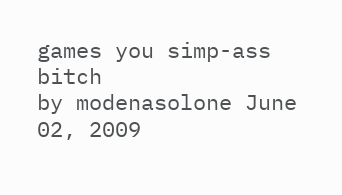games you simp-ass bitch
by modenasolone June 02, 2009